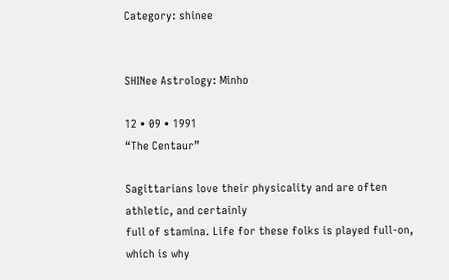Category: shinee


SHINee Astrology: Minho

12 • 09 • 1991
“The Centaur”

Sagittarians love their physicality and are often athletic, and certainly
full of stamina. Life for these folks is played full-on, which is why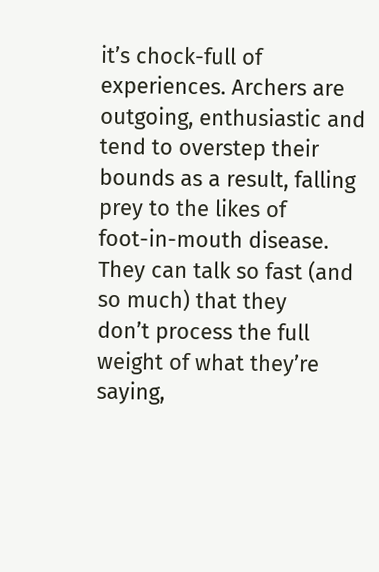it’s chock-full of experiences. Archers are outgoing, enthusiastic and
tend to overstep their bounds as a result, falling prey to the likes of
foot-in-mouth disease. They can talk so fast (and so much) that they
don’t process the full weight of what they’re saying,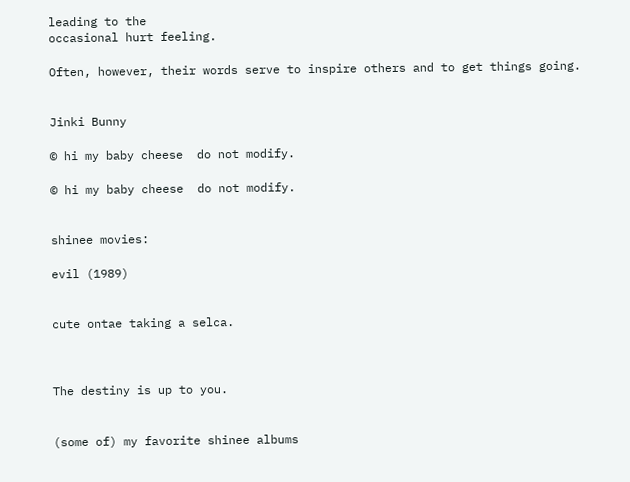leading to the
occasional hurt feeling.

Often, however, their words serve to inspire others and to get things going.


Jinki Bunny

© hi my baby cheese  do not modify.

© hi my baby cheese  do not modify.


shinee movies:

evil (1989)


cute ontae taking a selca.



The destiny is up to you.


(some of) my favorite shinee albums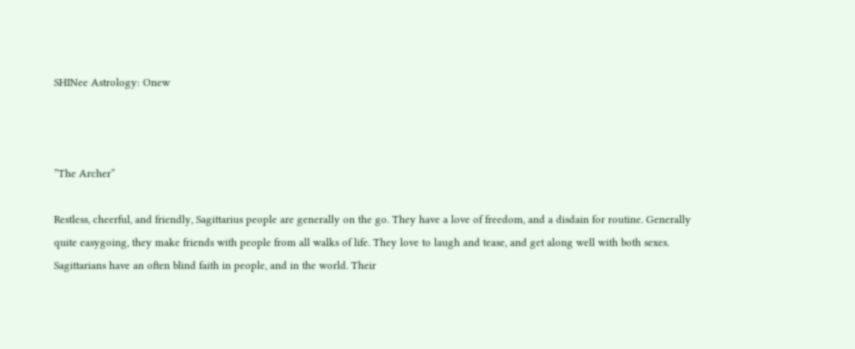SHINee Astrology: Onew



”The Archer”

Restless, cheerful, and friendly, Sagittarius people are generally on the go. They have a love of freedom, and a disdain for routine. Generally quite easygoing, they make friends with people from all walks of life. They love to laugh and tease, and get along well with both sexes. Sagittarians have an often blind faith in people, and in the world. Their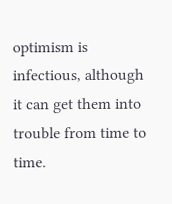optimism is infectious, although it can get them into trouble from time to time.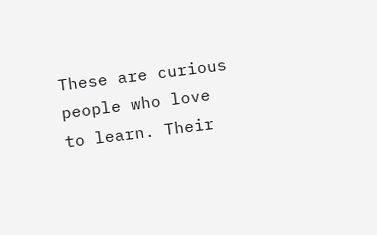These are curious people who love to learn. Their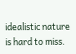idealistic nature is hard to miss.